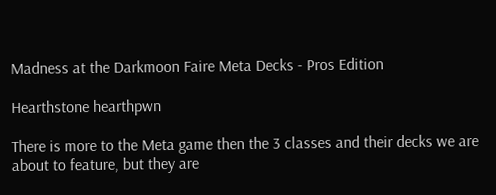Madness at the Darkmoon Faire Meta Decks - Pros Edition

Hearthstone hearthpwn

There is more to the Meta game then the 3 classes and their decks we are about to feature, but they are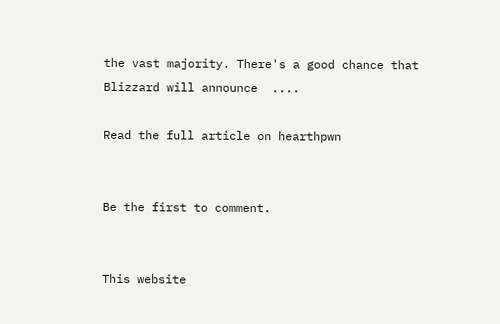the vast majority. There's a good chance that Blizzard will announce  ....

Read the full article on hearthpwn


Be the first to comment.


This website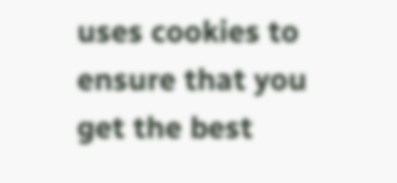uses cookies to ensure that you get the best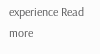experience Read more